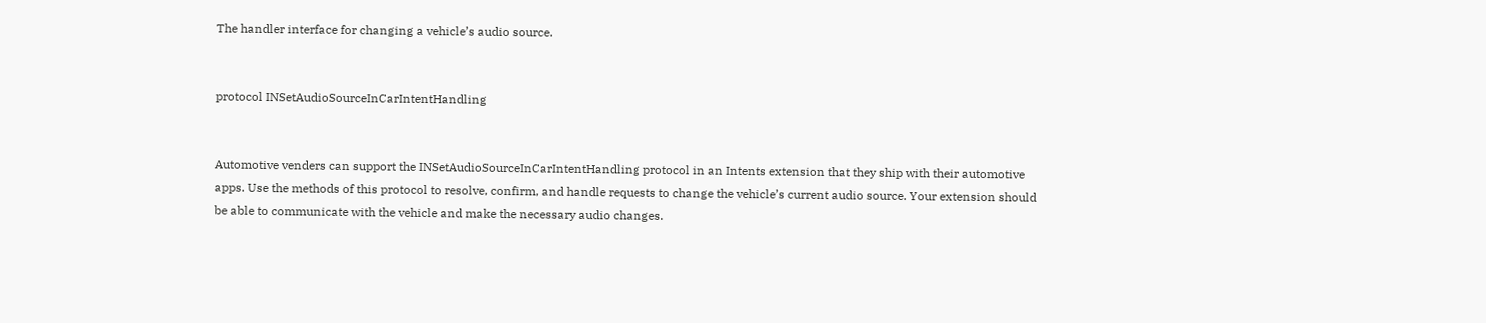The handler interface for changing a vehicle’s audio source.


protocol INSetAudioSourceInCarIntentHandling


Automotive venders can support the INSetAudioSourceInCarIntentHandling protocol in an Intents extension that they ship with their automotive apps. Use the methods of this protocol to resolve, confirm, and handle requests to change the vehicle’s current audio source. Your extension should be able to communicate with the vehicle and make the necessary audio changes.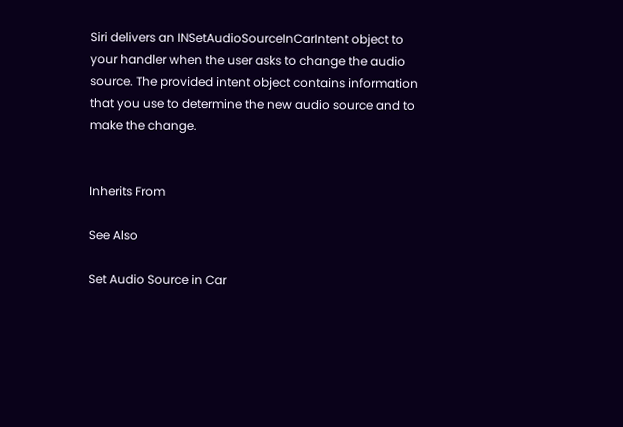Siri delivers an INSetAudioSourceInCarIntent object to your handler when the user asks to change the audio source. The provided intent object contains information that you use to determine the new audio source and to make the change.


Inherits From

See Also

Set Audio Source in Car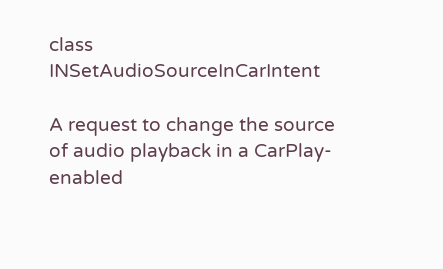class INSetAudioSourceInCarIntent

A request to change the source of audio playback in a CarPlay-enabled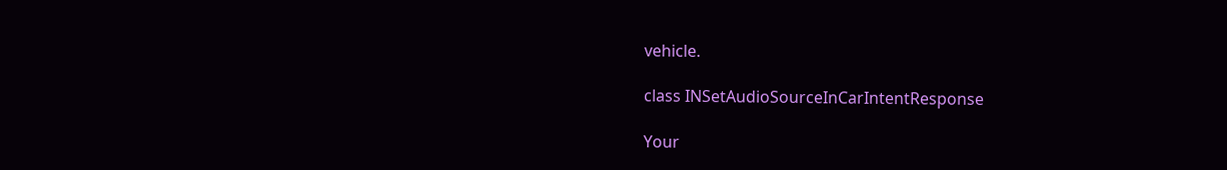vehicle.

class INSetAudioSourceInCarIntentResponse

Your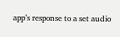app’s response to a set audio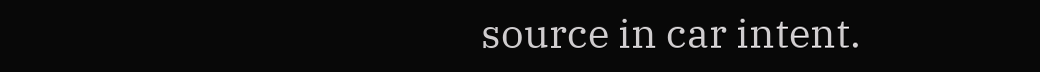source in car intent.